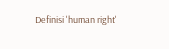Definisi 'human right'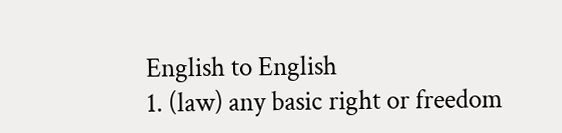English to English
1. (law) any basic right or freedom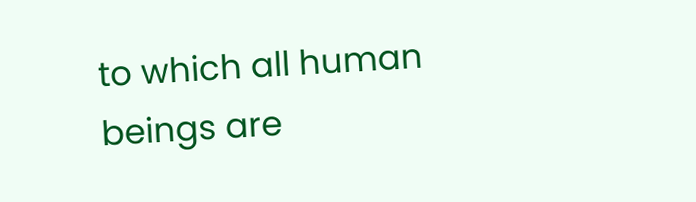to which all human beings are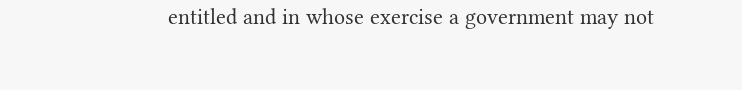entitled and in whose exercise a government may not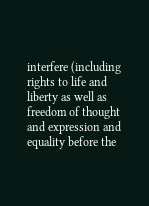interfere (including rights to life and liberty as well as freedom of thought and expression and equality before the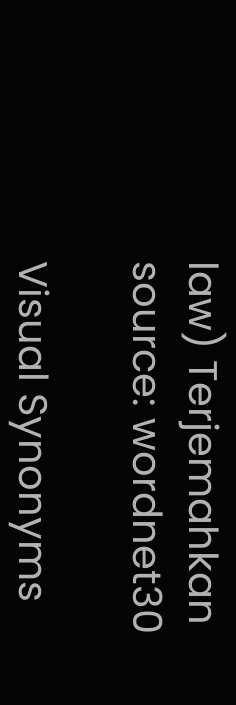law) Terjemahkan
source: wordnet30

Visual Synonyms